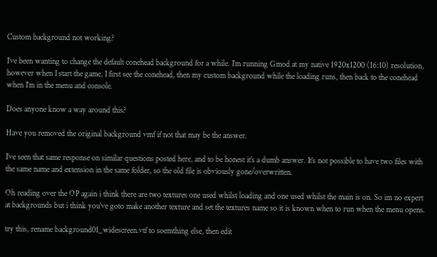Custom background not working?

I’ve been wanting to change the default conehead background for a while. I’m running Gmod at my native 1920x1200 (16:10) resolution, however when I start the game, I first see the conehead, then my custom background while the loading runs, then back to the conehead when I’m in the menu and console.

Does anyone know a way around this?

Have you removed the original background vmf if not that may be the answer.

I’ve seen that same response on similar questions posted here, and to be honest it’s a dumb answer. It’s not possible to have two files with the same name and extension in the same folder, so the old file is obviously gone/overwritten.

Oh reading over the OP again i think there are two textures one used whilst loading and one used whilst the main is on. So im no expert at backgrounds but i think you’ve goto make another texture and set the textures name so it is known when to run when the menu opens.

try this, rename background01_widescreen.vtf to soemthing else, then edit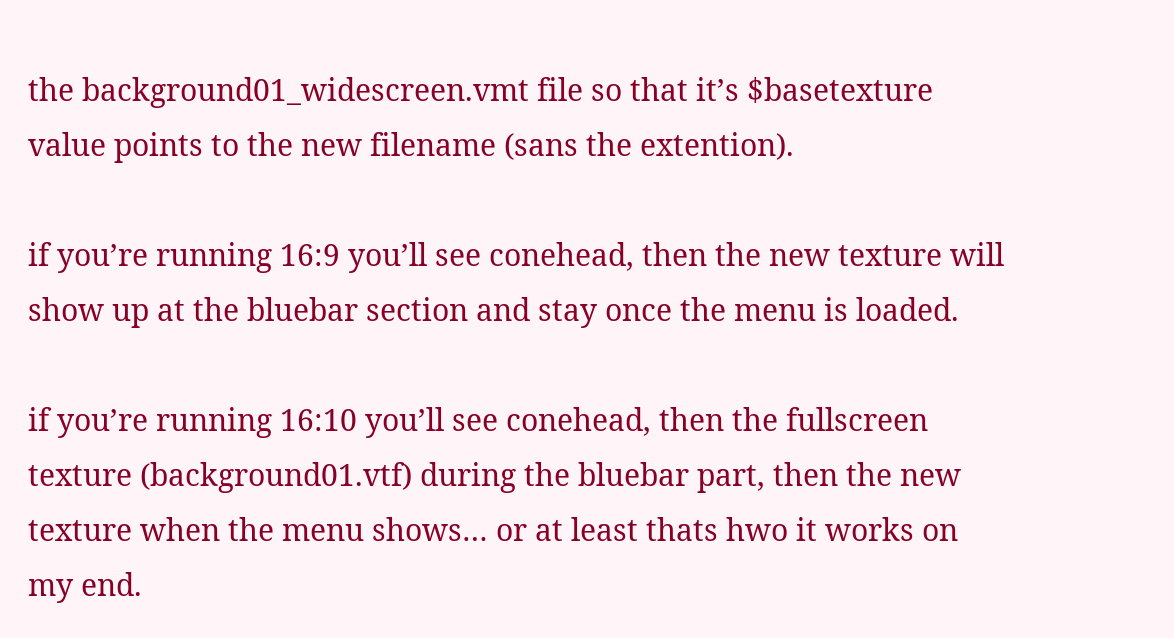the background01_widescreen.vmt file so that it’s $basetexture value points to the new filename (sans the extention).

if you’re running 16:9 you’ll see conehead, then the new texture will show up at the bluebar section and stay once the menu is loaded.

if you’re running 16:10 you’ll see conehead, then the fullscreen texture (background01.vtf) during the bluebar part, then the new texture when the menu shows… or at least thats hwo it works on my end.